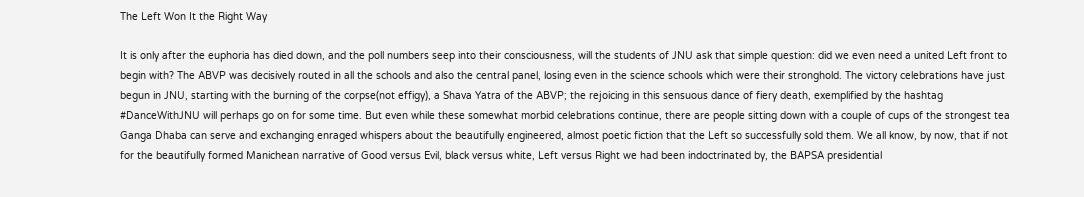The Left Won It the Right Way

It is only after the euphoria has died down, and the poll numbers seep into their consciousness, will the students of JNU ask that simple question: did we even need a united Left front to begin with? The ABVP was decisively routed in all the schools and also the central panel, losing even in the science schools which were their stronghold. The victory celebrations have just begun in JNU, starting with the burning of the corpse(not effigy), a Shava Yatra of the ABVP; the rejoicing in this sensuous dance of fiery death, exemplified by the hashtag #DanceWithJNU will perhaps go on for some time. But even while these somewhat morbid celebrations continue, there are people sitting down with a couple of cups of the strongest tea Ganga Dhaba can serve and exchanging enraged whispers about the beautifully engineered, almost poetic fiction that the Left so successfully sold them. We all know, by now, that if not for the beautifully formed Manichean narrative of Good versus Evil, black versus white, Left versus Right we had been indoctrinated by, the BAPSA presidential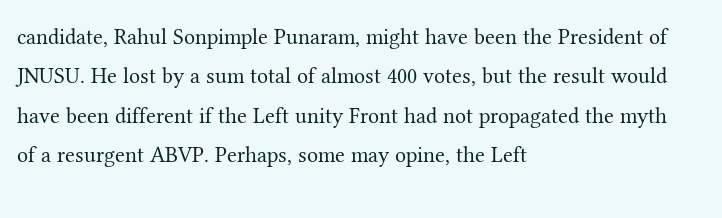candidate, Rahul Sonpimple Punaram, might have been the President of JNUSU. He lost by a sum total of almost 400 votes, but the result would have been different if the Left unity Front had not propagated the myth of a resurgent ABVP. Perhaps, some may opine, the Left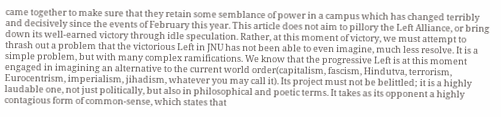came together to make sure that they retain some semblance of power in a campus which has changed terribly and decisively since the events of February this year. This article does not aim to pillory the Left Alliance, or bring down its well-earned victory through idle speculation. Rather, at this moment of victory, we must attempt to thrash out a problem that the victorious Left in JNU has not been able to even imagine, much less resolve. It is a simple problem, but with many complex ramifications. We know that the progressive Left is at this moment engaged in imagining an alternative to the current world order(capitalism, fascism, Hindutva, terrorism, Eurocentrism, imperialism, jihadism, whatever you may call it). Its project must not be belittled; it is a highly laudable one, not just politically, but also in philosophical and poetic terms. It takes as its opponent a highly contagious form of common-sense, which states that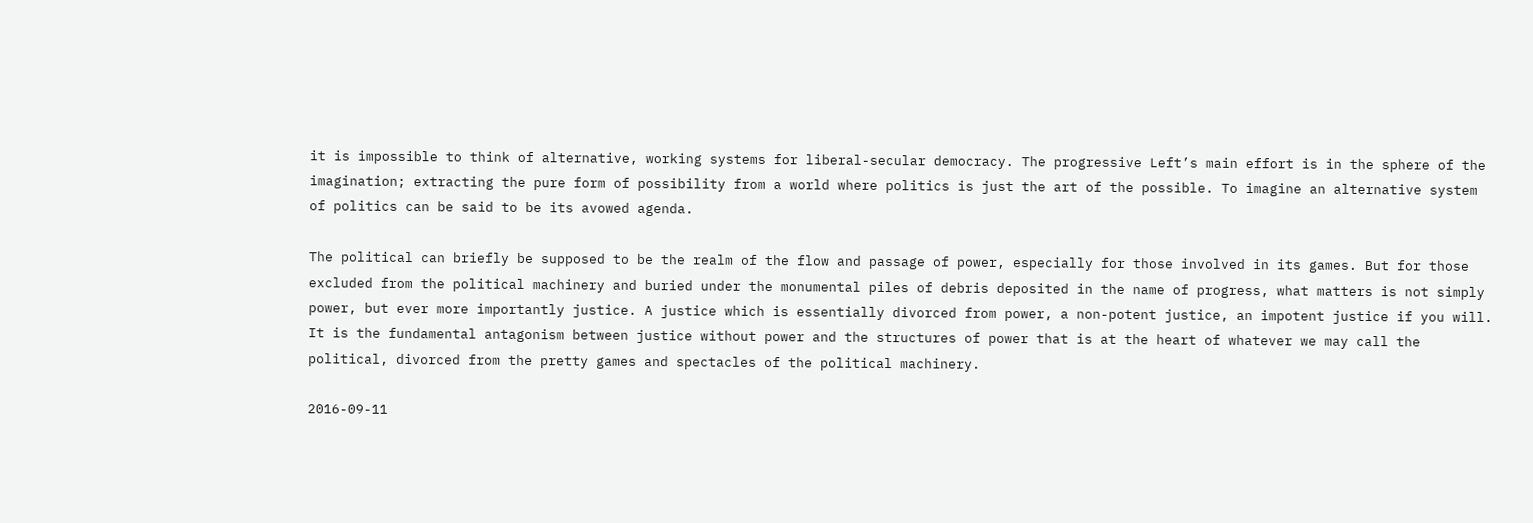it is impossible to think of alternative, working systems for liberal-secular democracy. The progressive Left’s main effort is in the sphere of the imagination; extracting the pure form of possibility from a world where politics is just the art of the possible. To imagine an alternative system of politics can be said to be its avowed agenda.

The political can briefly be supposed to be the realm of the flow and passage of power, especially for those involved in its games. But for those excluded from the political machinery and buried under the monumental piles of debris deposited in the name of progress, what matters is not simply power, but ever more importantly justice. A justice which is essentially divorced from power, a non-potent justice, an impotent justice if you will. It is the fundamental antagonism between justice without power and the structures of power that is at the heart of whatever we may call the political, divorced from the pretty games and spectacles of the political machinery.

2016-09-11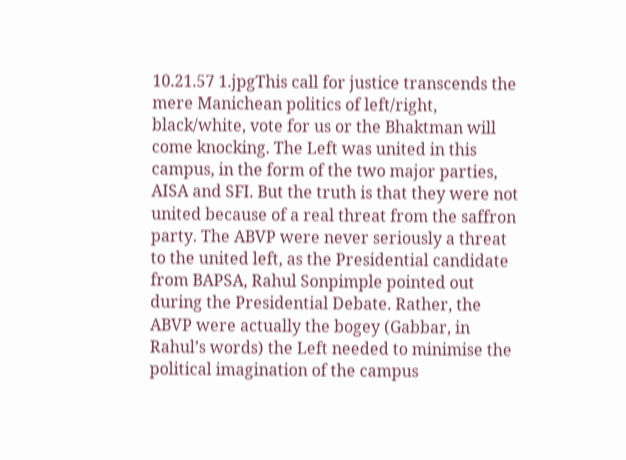10.21.57 1.jpgThis call for justice transcends the mere Manichean politics of left/right, black/white, vote for us or the Bhaktman will come knocking. The Left was united in this campus, in the form of the two major parties, AISA and SFI. But the truth is that they were not united because of a real threat from the saffron party. The ABVP were never seriously a threat to the united left, as the Presidential candidate from BAPSA, Rahul Sonpimple pointed out during the Presidential Debate. Rather, the ABVP were actually the bogey (Gabbar, in Rahul’s words) the Left needed to minimise the political imagination of the campus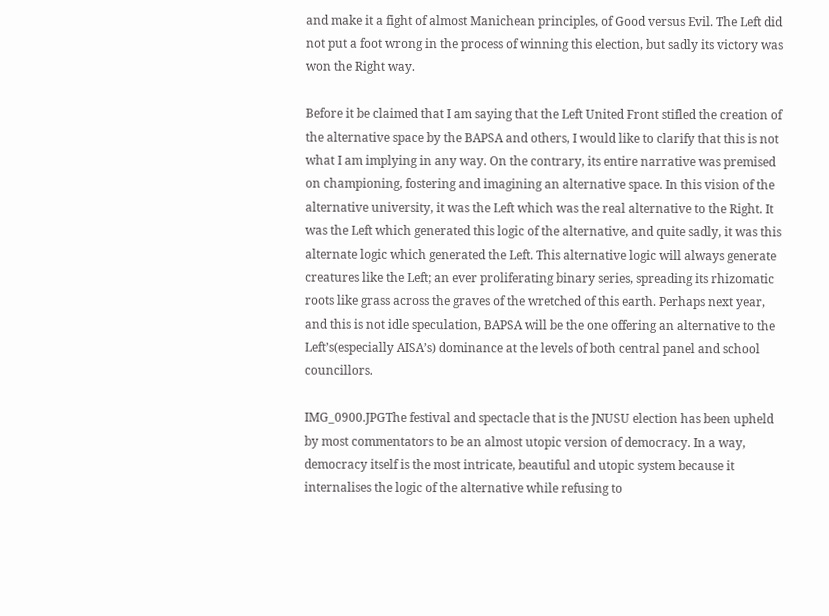and make it a fight of almost Manichean principles, of Good versus Evil. The Left did not put a foot wrong in the process of winning this election, but sadly its victory was won the Right way.

Before it be claimed that I am saying that the Left United Front stifled the creation of the alternative space by the BAPSA and others, I would like to clarify that this is not what I am implying in any way. On the contrary, its entire narrative was premised on championing, fostering and imagining an alternative space. In this vision of the alternative university, it was the Left which was the real alternative to the Right. It was the Left which generated this logic of the alternative, and quite sadly, it was this alternate logic which generated the Left. This alternative logic will always generate creatures like the Left; an ever proliferating binary series, spreading its rhizomatic roots like grass across the graves of the wretched of this earth. Perhaps next year, and this is not idle speculation, BAPSA will be the one offering an alternative to the Left’s(especially AISA’s) dominance at the levels of both central panel and school councillors.

IMG_0900.JPGThe festival and spectacle that is the JNUSU election has been upheld by most commentators to be an almost utopic version of democracy. In a way, democracy itself is the most intricate, beautiful and utopic system because it internalises the logic of the alternative while refusing to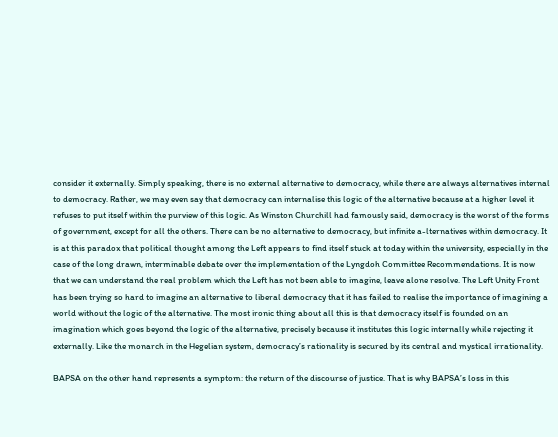consider it externally. Simply speaking, there is no external alternative to democracy, while there are always alternatives internal to democracy. Rather, we may even say that democracy can internalise this logic of the alternative because at a higher level it refuses to put itself within the purview of this logic. As Winston Churchill had famously said, democracy is the worst of the forms of government, except for all the others. There can be no alternative to democracy, but infinite a-lternatives within democracy. It is at this paradox that political thought among the Left appears to find itself stuck at today within the university, especially in the case of the long drawn, interminable debate over the implementation of the Lyngdoh Committee Recommendations. It is now that we can understand the real problem which the Left has not been able to imagine, leave alone resolve. The Left Unity Front has been trying so hard to imagine an alternative to liberal democracy that it has failed to realise the importance of imagining a world without the logic of the alternative. The most ironic thing about all this is that democracy itself is founded on an imagination which goes beyond the logic of the alternative, precisely because it institutes this logic internally while rejecting it externally. Like the monarch in the Hegelian system, democracy’s rationality is secured by its central and mystical irrationality.

BAPSA on the other hand represents a symptom: the return of the discourse of justice. That is why BAPSA’s loss in this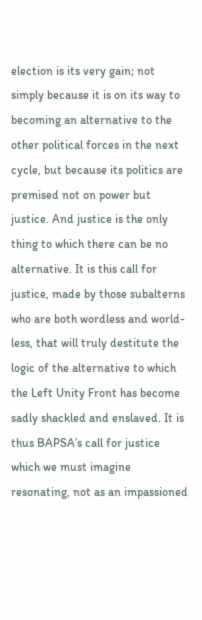election is its very gain; not simply because it is on its way to becoming an alternative to the other political forces in the next cycle, but because its politics are premised not on power but justice. And justice is the only thing to which there can be no alternative. It is this call for justice, made by those subalterns who are both wordless and world-less, that will truly destitute the logic of the alternative to which the Left Unity Front has become sadly shackled and enslaved. It is thus BAPSA’s call for justice which we must imagine resonating, not as an impassioned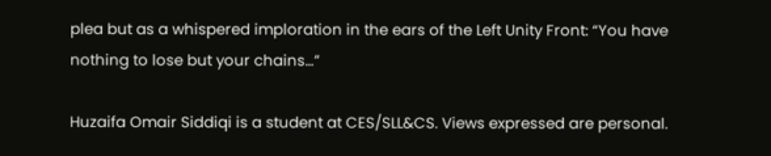plea but as a whispered imploration in the ears of the Left Unity Front: “You have nothing to lose but your chains…”

Huzaifa Omair Siddiqi is a student at CES/SLL&CS. Views expressed are personal.